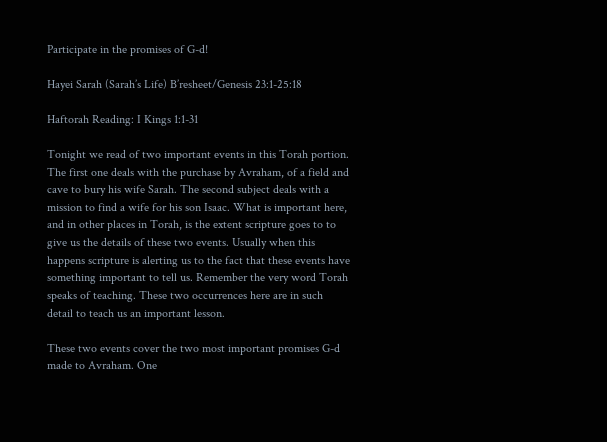Participate in the promises of G-d!

Hayei Sarah (Sarah’s Life) B’resheet/Genesis 23:1-25:18

Haftorah Reading: I Kings 1:1-31

Tonight we read of two important events in this Torah portion. The first one deals with the purchase by Avraham, of a field and cave to bury his wife Sarah. The second subject deals with a mission to find a wife for his son Isaac. What is important here, and in other places in Torah, is the extent scripture goes to to give us the details of these two events. Usually when this happens scripture is alerting us to the fact that these events have something important to tell us. Remember the very word Torah speaks of teaching. These two occurrences here are in such detail to teach us an important lesson.

These two events cover the two most important promises G-d made to Avraham. One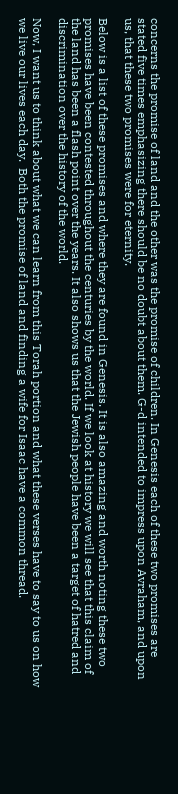concerns the promise of land and the other was the promise of children. In Genesis each of these two promises are stated five times emphasizing there should be no doubt about them. G-d intended to impress upon Avraham, and upon us, that these two promises were for eternity.

Below is a list of these promises and where they are found in Genesis. It is also amazing and worth noting these two promises have been contested throughout the centuries by the world. If we look at history we will see that this claim of the land has been a flash point over the years. It also shows us that the Jewish people have been a target of hatred and discrimination over the history of the world.

Now, I want us to think about what we can learn from this Torah portion and what these verses have to say to us on how we live our lives each day.  Both the promise of land and finding a wife for Isaac have a common thread.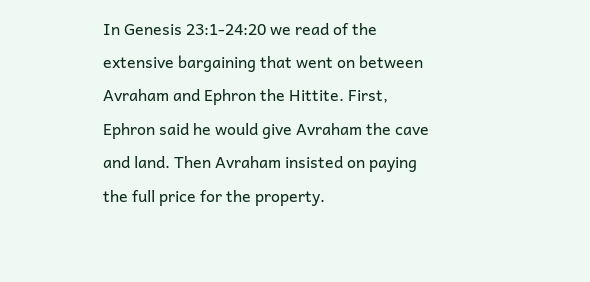In Genesis 23:1-24:20 we read of the extensive bargaining that went on between Avraham and Ephron the Hittite. First, Ephron said he would give Avraham the cave and land. Then Avraham insisted on paying the full price for the property.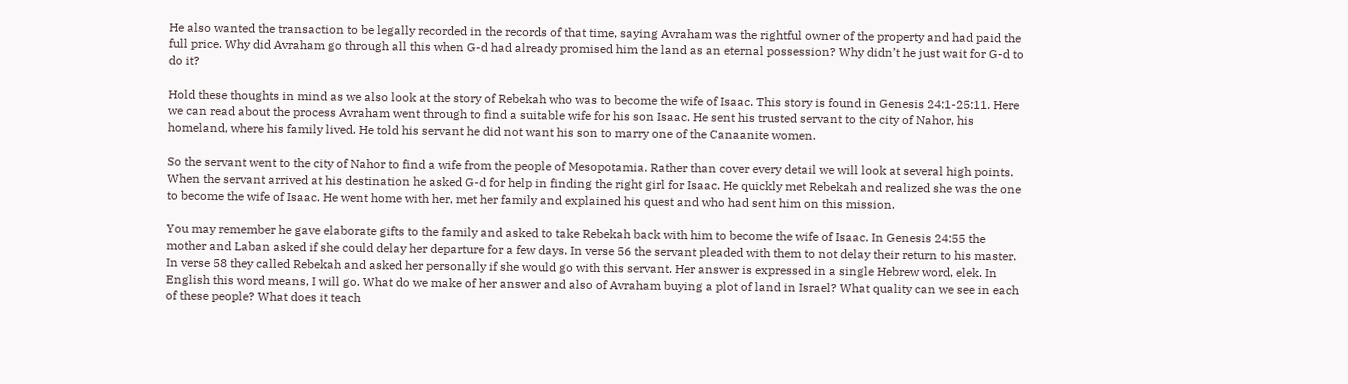He also wanted the transaction to be legally recorded in the records of that time, saying Avraham was the rightful owner of the property and had paid the full price. Why did Avraham go through all this when G-d had already promised him the land as an eternal possession? Why didn’t he just wait for G-d to do it?

Hold these thoughts in mind as we also look at the story of Rebekah who was to become the wife of Isaac. This story is found in Genesis 24:1-25:11. Here we can read about the process Avraham went through to find a suitable wife for his son Isaac. He sent his trusted servant to the city of Nahor, his homeland, where his family lived. He told his servant he did not want his son to marry one of the Canaanite women.

So the servant went to the city of Nahor to find a wife from the people of Mesopotamia. Rather than cover every detail we will look at several high points. When the servant arrived at his destination he asked G-d for help in finding the right girl for Isaac. He quickly met Rebekah and realized she was the one to become the wife of Isaac. He went home with her, met her family and explained his quest and who had sent him on this mission.

You may remember he gave elaborate gifts to the family and asked to take Rebekah back with him to become the wife of Isaac. In Genesis 24:55 the mother and Laban asked if she could delay her departure for a few days. In verse 56 the servant pleaded with them to not delay their return to his master. In verse 58 they called Rebekah and asked her personally if she would go with this servant. Her answer is expressed in a single Hebrew word, elek. In English this word means, I will go. What do we make of her answer and also of Avraham buying a plot of land in Israel? What quality can we see in each of these people? What does it teach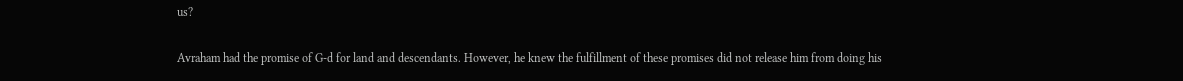us?

Avraham had the promise of G-d for land and descendants. However, he knew the fulfillment of these promises did not release him from doing his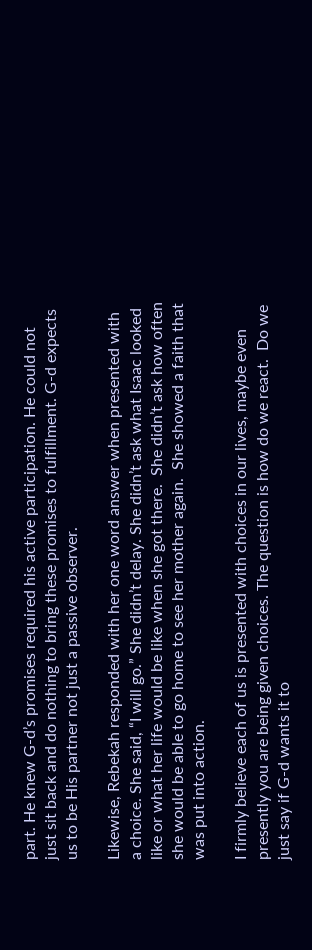part. He knew G-d’s promises required his active participation. He could not just sit back and do nothing to bring these promises to fulfillment. G-d expects us to be His partner not just a passive observer.

Likewise, Rebekah responded with her one word answer when presented with a choice. She said, “I will go.” She didn’t delay. She didn’t ask what Isaac looked like or what her life would be like when she got there.  She didn’t ask how often she would be able to go home to see her mother again.  She showed a faith that was put into action.

I firmly believe each of us is presented with choices in our lives, maybe even presently you are being given choices. The question is how do we react.  Do we just say if G-d wants it to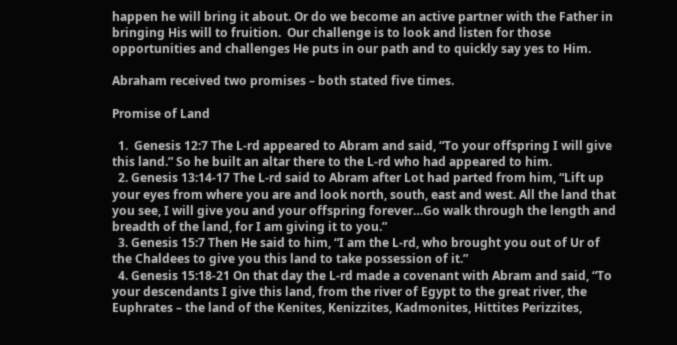happen he will bring it about. Or do we become an active partner with the Father in bringing His will to fruition.  Our challenge is to look and listen for those opportunities and challenges He puts in our path and to quickly say yes to Him.

Abraham received two promises – both stated five times.

Promise of Land

  1.  Genesis 12:7 The L-rd appeared to Abram and said, “To your offspring I will give this land.” So he built an altar there to the L-rd who had appeared to him.
  2. Genesis 13:14-17 The L-rd said to Abram after Lot had parted from him, “Lift up your eyes from where you are and look north, south, east and west. All the land that you see, I will give you and your offspring forever…Go walk through the length and breadth of the land, for I am giving it to you.”
  3. Genesis 15:7 Then He said to him, “I am the L-rd, who brought you out of Ur of the Chaldees to give you this land to take possession of it.”
  4. Genesis 15:18-21 On that day the L-rd made a covenant with Abram and said, “To your descendants I give this land, from the river of Egypt to the great river, the Euphrates – the land of the Kenites, Kenizzites, Kadmonites, Hittites Perizzites,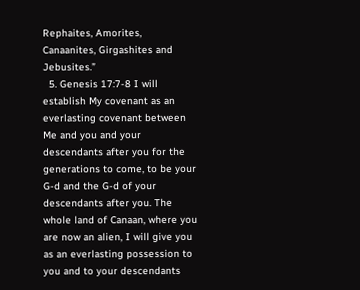Rephaites, Amorites, Canaanites, Girgashites and Jebusites.”
  5. Genesis 17:7-8 I will establish My covenant as an everlasting covenant between Me and you and your descendants after you for the generations to come, to be your G-d and the G-d of your descendants after you. The whole land of Canaan, where you are now an alien, I will give you as an everlasting possession to you and to your descendants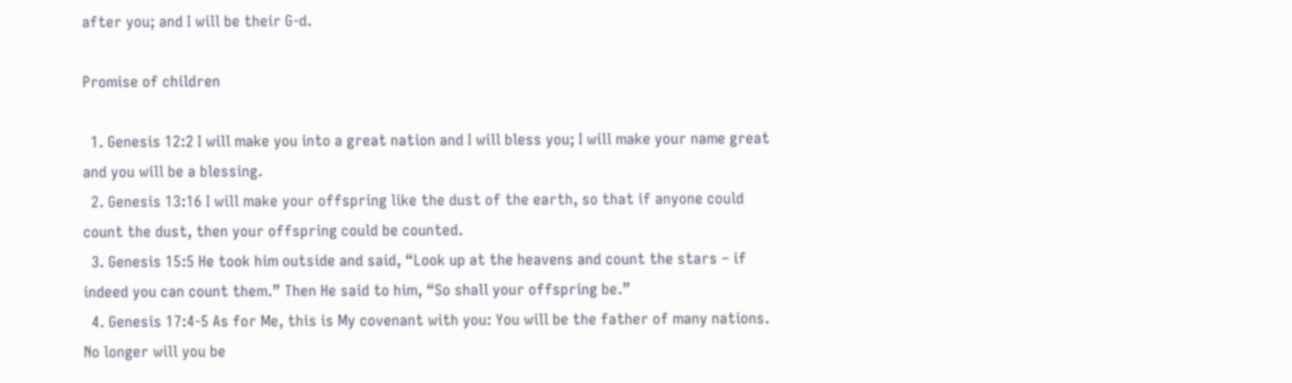after you; and I will be their G-d.

Promise of children

  1. Genesis 12:2 I will make you into a great nation and I will bless you; I will make your name great and you will be a blessing.
  2. Genesis 13:16 I will make your offspring like the dust of the earth, so that if anyone could count the dust, then your offspring could be counted.
  3. Genesis 15:5 He took him outside and said, “Look up at the heavens and count the stars – if indeed you can count them.” Then He said to him, “So shall your offspring be.”
  4. Genesis 17:4-5 As for Me, this is My covenant with you: You will be the father of many nations. No longer will you be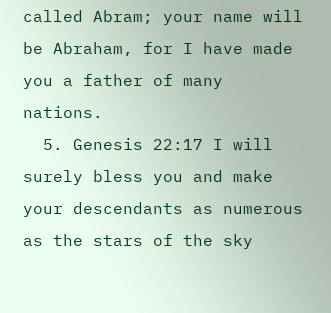called Abram; your name will be Abraham, for I have made you a father of many nations.
  5. Genesis 22:17 I will surely bless you and make your descendants as numerous as the stars of the sky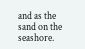and as the sand on the seashore.